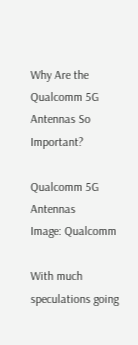Why Are the Qualcomm 5G Antennas So Important?

Qualcomm 5G Antennas
Image: Qualcomm

With much speculations going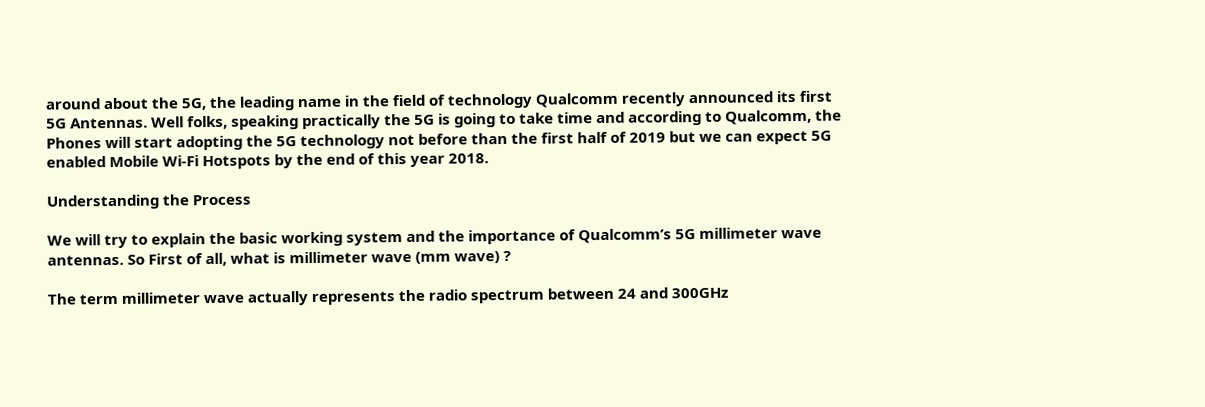around about the 5G, the leading name in the field of technology Qualcomm recently announced its first 5G Antennas. Well folks, speaking practically the 5G is going to take time and according to Qualcomm, the Phones will start adopting the 5G technology not before than the first half of 2019 but we can expect 5G enabled Mobile Wi-Fi Hotspots by the end of this year 2018.

Understanding the Process

We will try to explain the basic working system and the importance of Qualcomm’s 5G millimeter wave antennas. So First of all, what is millimeter wave (mm wave) ?

The term millimeter wave actually represents the radio spectrum between 24 and 300GHz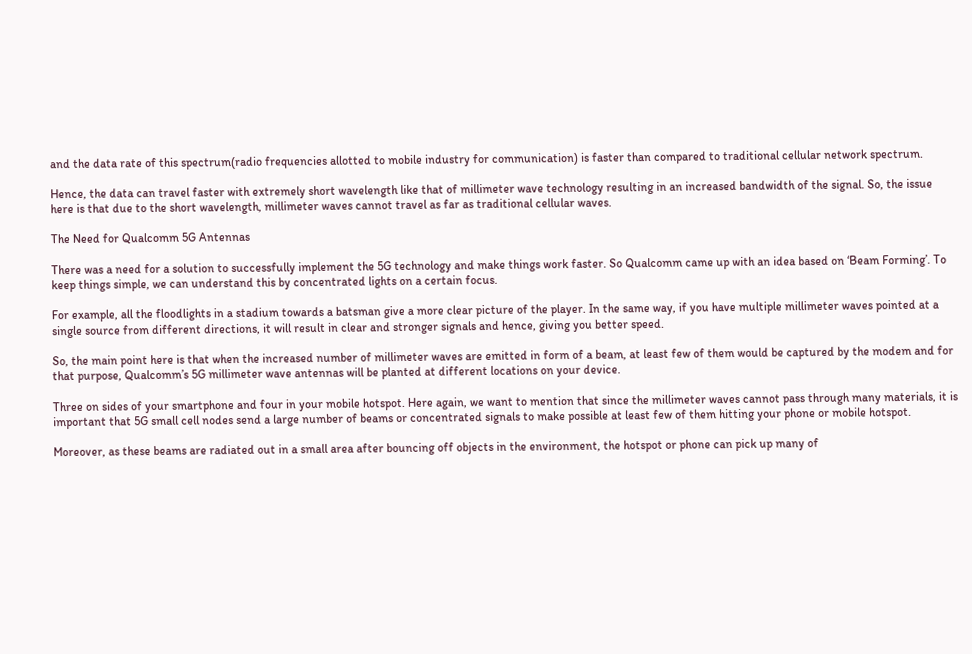and the data rate of this spectrum(radio frequencies allotted to mobile industry for communication) is faster than compared to traditional cellular network spectrum.

Hence, the data can travel faster with extremely short wavelength like that of millimeter wave technology resulting in an increased bandwidth of the signal. So, the issue here is that due to the short wavelength, millimeter waves cannot travel as far as traditional cellular waves.

The Need for Qualcomm 5G Antennas

There was a need for a solution to successfully implement the 5G technology and make things work faster. So Qualcomm came up with an idea based on ‘Beam Forming’. To keep things simple, we can understand this by concentrated lights on a certain focus.

For example, all the floodlights in a stadium towards a batsman give a more clear picture of the player. In the same way, if you have multiple millimeter waves pointed at a single source from different directions, it will result in clear and stronger signals and hence, giving you better speed.

So, the main point here is that when the increased number of millimeter waves are emitted in form of a beam, at least few of them would be captured by the modem and for that purpose, Qualcomm’s 5G millimeter wave antennas will be planted at different locations on your device.

Three on sides of your smartphone and four in your mobile hotspot. Here again, we want to mention that since the millimeter waves cannot pass through many materials, it is important that 5G small cell nodes send a large number of beams or concentrated signals to make possible at least few of them hitting your phone or mobile hotspot.

Moreover, as these beams are radiated out in a small area after bouncing off objects in the environment, the hotspot or phone can pick up many of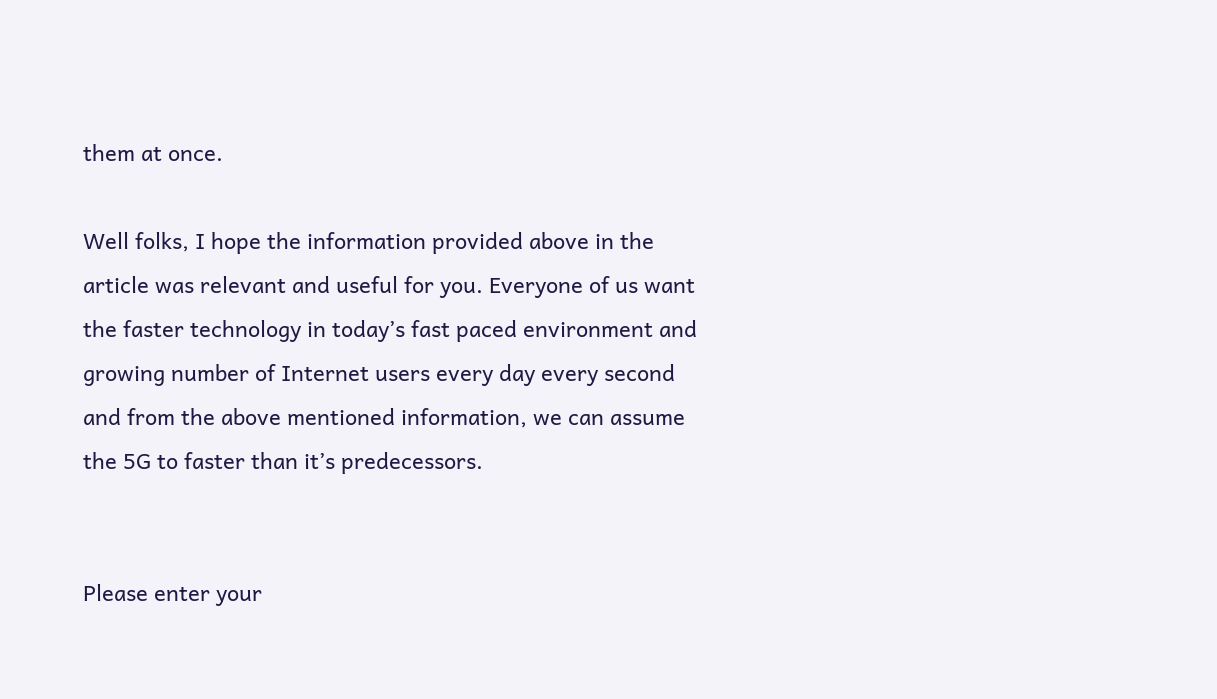them at once.

Well folks, I hope the information provided above in the article was relevant and useful for you. Everyone of us want the faster technology in today’s fast paced environment and growing number of Internet users every day every second and from the above mentioned information, we can assume the 5G to faster than it’s predecessors.


Please enter your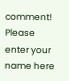comment!
Please enter your name here